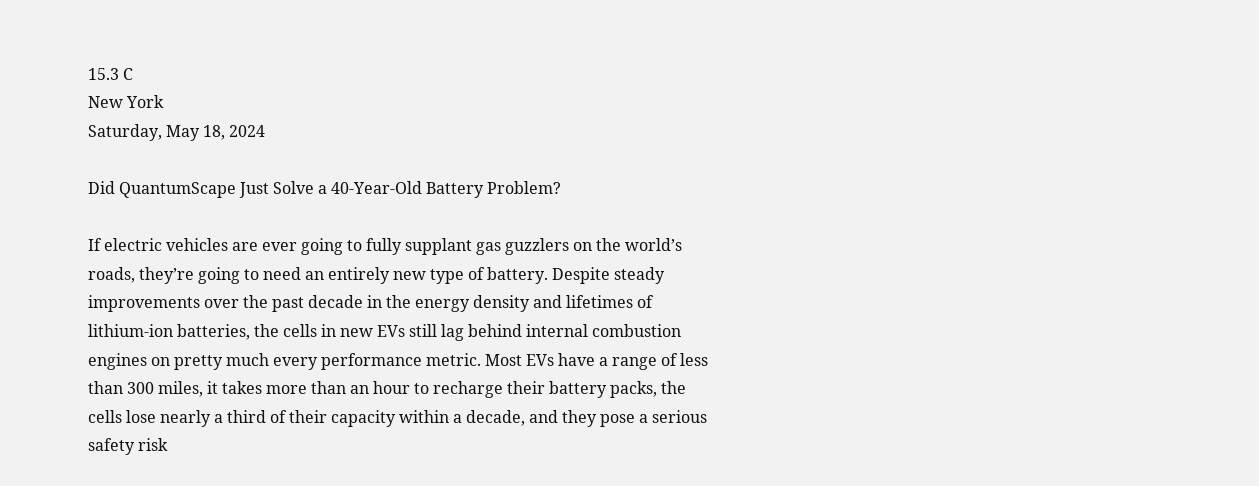15.3 C
New York
Saturday, May 18, 2024

Did QuantumScape Just Solve a 40-Year-Old Battery Problem?

If electric vehicles are ever going to fully supplant gas guzzlers on the world’s roads, they’re going to need an entirely new type of battery. Despite steady improvements over the past decade in the energy density and lifetimes of lithium-ion batteries, the cells in new EVs still lag behind internal combustion engines on pretty much every performance metric. Most EVs have a range of less than 300 miles, it takes more than an hour to recharge their battery packs, the cells lose nearly a third of their capacity within a decade, and they pose a serious safety risk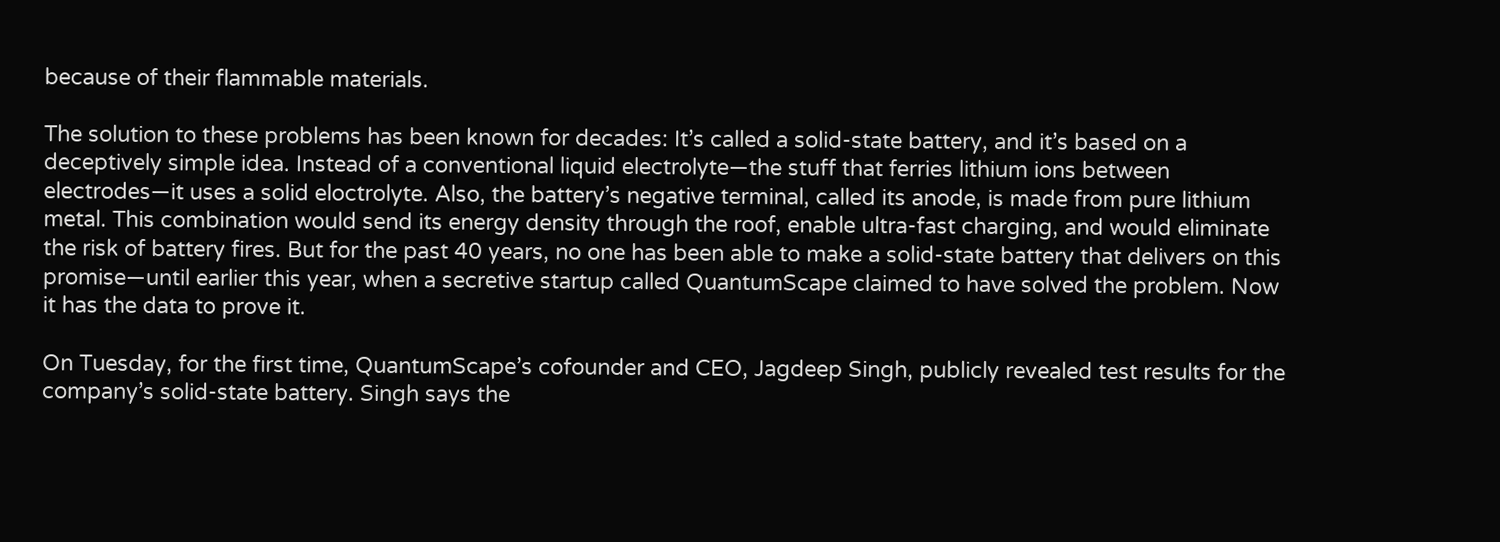because of their flammable materials.

The solution to these problems has been known for decades: It’s called a solid-state battery, and it’s based on a deceptively simple idea. Instead of a conventional liquid electrolyte—the stuff that ferries lithium ions between electrodes—it uses a solid eloctrolyte. Also, the battery’s negative terminal, called its anode, is made from pure lithium metal. This combination would send its energy density through the roof, enable ultra-fast charging, and would eliminate the risk of battery fires. But for the past 40 years, no one has been able to make a solid-state battery that delivers on this promise—until earlier this year, when a secretive startup called QuantumScape claimed to have solved the problem. Now it has the data to prove it.

On Tuesday, for the first time, QuantumScape’s cofounder and CEO, Jagdeep Singh, publicly revealed test results for the company’s solid-state battery. Singh says the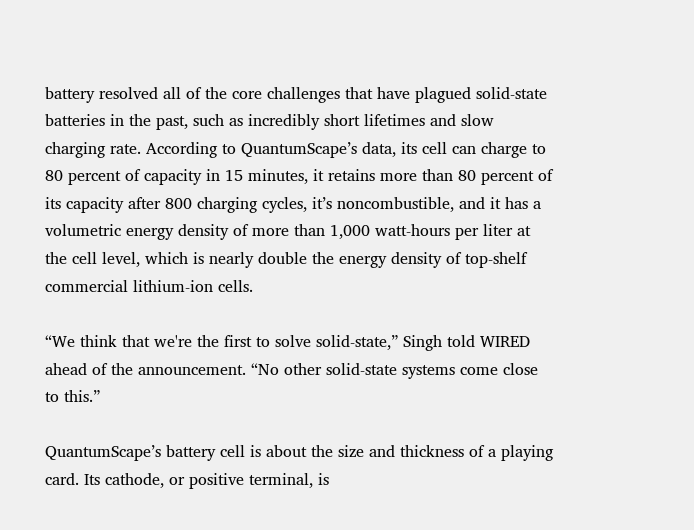battery resolved all of the core challenges that have plagued solid-state batteries in the past, such as incredibly short lifetimes and slow charging rate. According to QuantumScape’s data, its cell can charge to 80 percent of capacity in 15 minutes, it retains more than 80 percent of its capacity after 800 charging cycles, it’s noncombustible, and it has a volumetric energy density of more than 1,000 watt-hours per liter at the cell level, which is nearly double the energy density of top-shelf commercial lithium-ion cells.

“We think that we're the first to solve solid-state,” Singh told WIRED ahead of the announcement. “No other solid-state systems come close to this.”

QuantumScape’s battery cell is about the size and thickness of a playing card. Its cathode, or positive terminal, is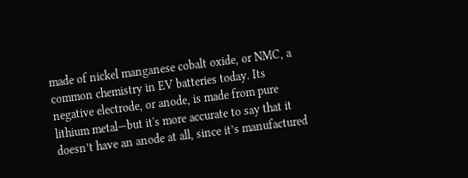made of nickel manganese cobalt oxide, or NMC, a common chemistry in EV batteries today. Its negative electrode, or anode, is made from pure lithium metal—but it's more accurate to say that it doesn’t have an anode at all, since it’s manufactured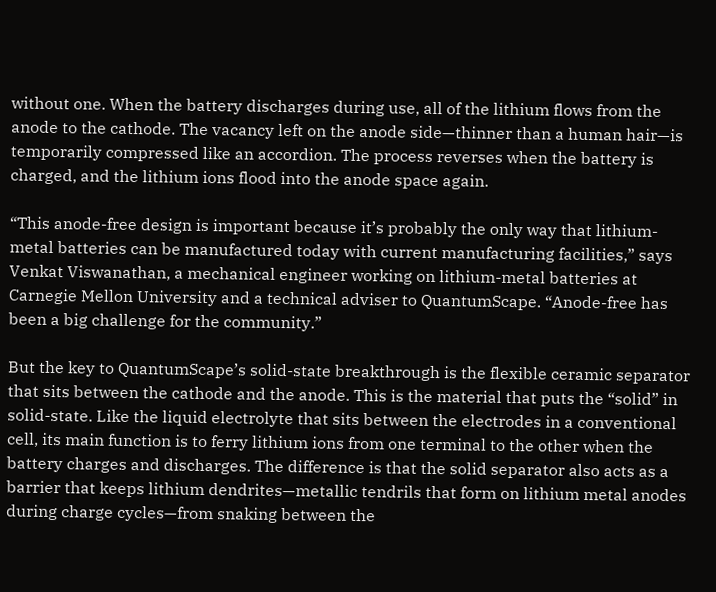without one. When the battery discharges during use, all of the lithium flows from the anode to the cathode. The vacancy left on the anode side—thinner than a human hair—is temporarily compressed like an accordion. The process reverses when the battery is charged, and the lithium ions flood into the anode space again.

“This anode-free design is important because it’s probably the only way that lithium-metal batteries can be manufactured today with current manufacturing facilities,” says Venkat Viswanathan, a mechanical engineer working on lithium-metal batteries at Carnegie Mellon University and a technical adviser to QuantumScape. “Anode-free has been a big challenge for the community.”

But the key to QuantumScape’s solid-state breakthrough is the flexible ceramic separator that sits between the cathode and the anode. This is the material that puts the “solid” in solid-state. Like the liquid electrolyte that sits between the electrodes in a conventional cell, its main function is to ferry lithium ions from one terminal to the other when the battery charges and discharges. The difference is that the solid separator also acts as a barrier that keeps lithium dendrites—metallic tendrils that form on lithium metal anodes during charge cycles—from snaking between the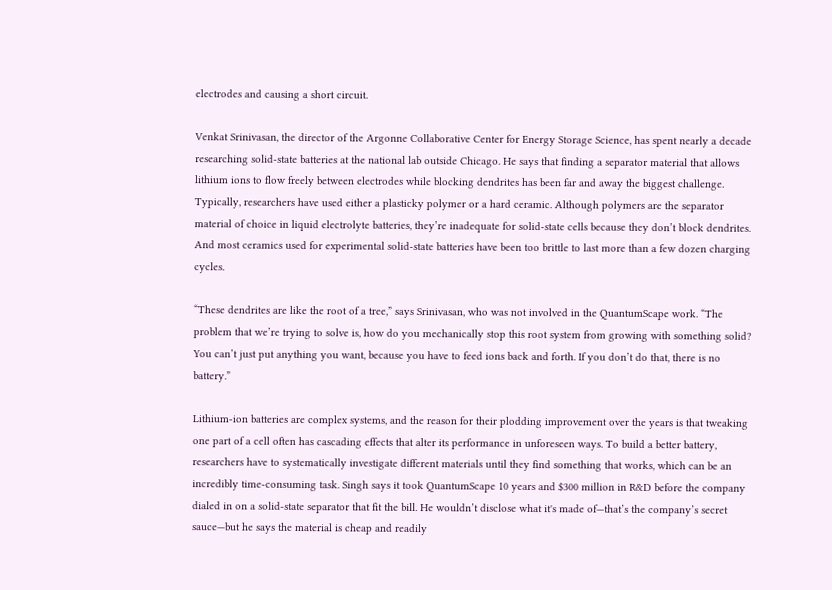electrodes and causing a short circuit.

Venkat Srinivasan, the director of the Argonne Collaborative Center for Energy Storage Science, has spent nearly a decade researching solid-state batteries at the national lab outside Chicago. He says that finding a separator material that allows lithium ions to flow freely between electrodes while blocking dendrites has been far and away the biggest challenge. Typically, researchers have used either a plasticky polymer or a hard ceramic. Although polymers are the separator material of choice in liquid electrolyte batteries, they’re inadequate for solid-state cells because they don’t block dendrites. And most ceramics used for experimental solid-state batteries have been too brittle to last more than a few dozen charging cycles.

“These dendrites are like the root of a tree,” says Srinivasan, who was not involved in the QuantumScape work. “The problem that we’re trying to solve is, how do you mechanically stop this root system from growing with something solid? You can’t just put anything you want, because you have to feed ions back and forth. If you don’t do that, there is no battery.”

Lithium-ion batteries are complex systems, and the reason for their plodding improvement over the years is that tweaking one part of a cell often has cascading effects that alter its performance in unforeseen ways. To build a better battery, researchers have to systematically investigate different materials until they find something that works, which can be an incredibly time-consuming task. Singh says it took QuantumScape 10 years and $300 million in R&D before the company dialed in on a solid-state separator that fit the bill. He wouldn’t disclose what it's made of—that’s the company’s secret sauce—but he says the material is cheap and readily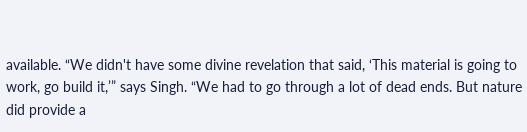available. “We didn't have some divine revelation that said, ‘This material is going to work, go build it,’” says Singh. “We had to go through a lot of dead ends. But nature did provide a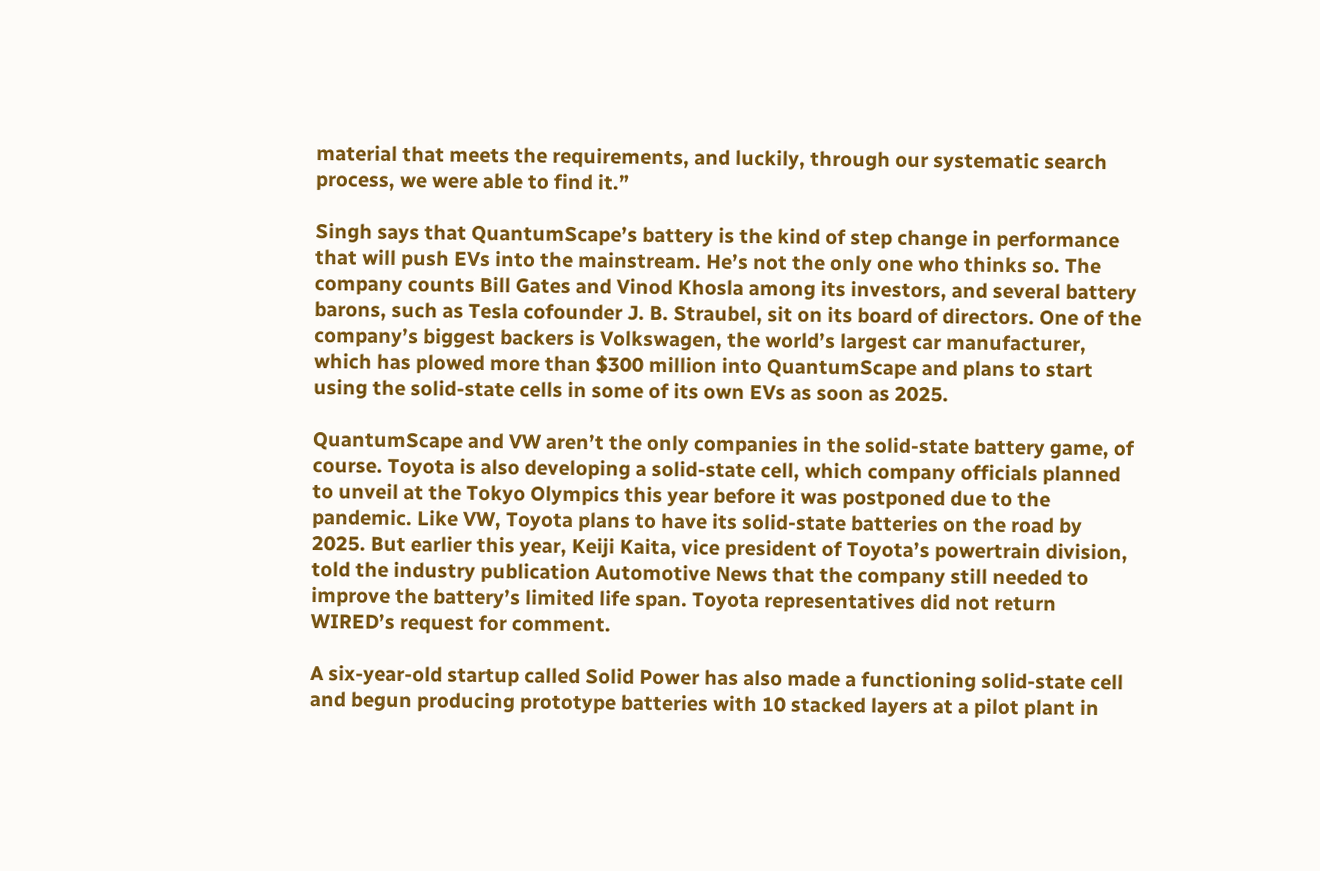material that meets the requirements, and luckily, through our systematic search process, we were able to find it.”

Singh says that QuantumScape’s battery is the kind of step change in performance that will push EVs into the mainstream. He’s not the only one who thinks so. The company counts Bill Gates and Vinod Khosla among its investors, and several battery barons, such as Tesla cofounder J. B. Straubel, sit on its board of directors. One of the company’s biggest backers is Volkswagen, the world’s largest car manufacturer, which has plowed more than $300 million into QuantumScape and plans to start using the solid-state cells in some of its own EVs as soon as 2025.

QuantumScape and VW aren’t the only companies in the solid-state battery game, of course. Toyota is also developing a solid-state cell, which company officials planned to unveil at the Tokyo Olympics this year before it was postponed due to the pandemic. Like VW, Toyota plans to have its solid-state batteries on the road by 2025. But earlier this year, Keiji Kaita, vice president of Toyota’s powertrain division, told the industry publication Automotive News that the company still needed to improve the battery’s limited life span. Toyota representatives did not return WIRED’s request for comment.

A six-year-old startup called Solid Power has also made a functioning solid-state cell and begun producing prototype batteries with 10 stacked layers at a pilot plant in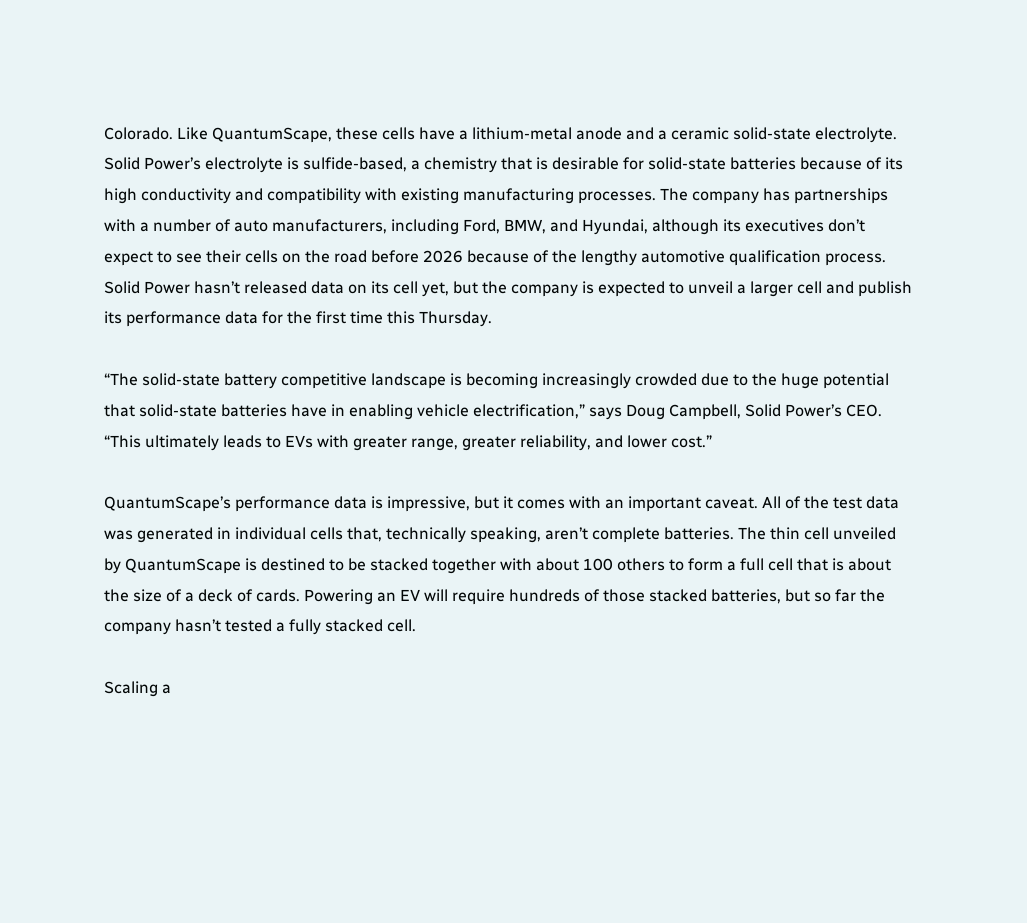Colorado. Like QuantumScape, these cells have a lithium-metal anode and a ceramic solid-state electrolyte. Solid Power’s electrolyte is sulfide-based, a chemistry that is desirable for solid-state batteries because of its high conductivity and compatibility with existing manufacturing processes. The company has partnerships with a number of auto manufacturers, including Ford, BMW, and Hyundai, although its executives don’t expect to see their cells on the road before 2026 because of the lengthy automotive qualification process. Solid Power hasn’t released data on its cell yet, but the company is expected to unveil a larger cell and publish its performance data for the first time this Thursday.

“The solid-state battery competitive landscape is becoming increasingly crowded due to the huge potential that solid-state batteries have in enabling vehicle electrification,” says Doug Campbell, Solid Power’s CEO. “This ultimately leads to EVs with greater range, greater reliability, and lower cost.”

QuantumScape’s performance data is impressive, but it comes with an important caveat. All of the test data was generated in individual cells that, technically speaking, aren’t complete batteries. The thin cell unveiled by QuantumScape is destined to be stacked together with about 100 others to form a full cell that is about the size of a deck of cards. Powering an EV will require hundreds of those stacked batteries, but so far the company hasn’t tested a fully stacked cell.

Scaling a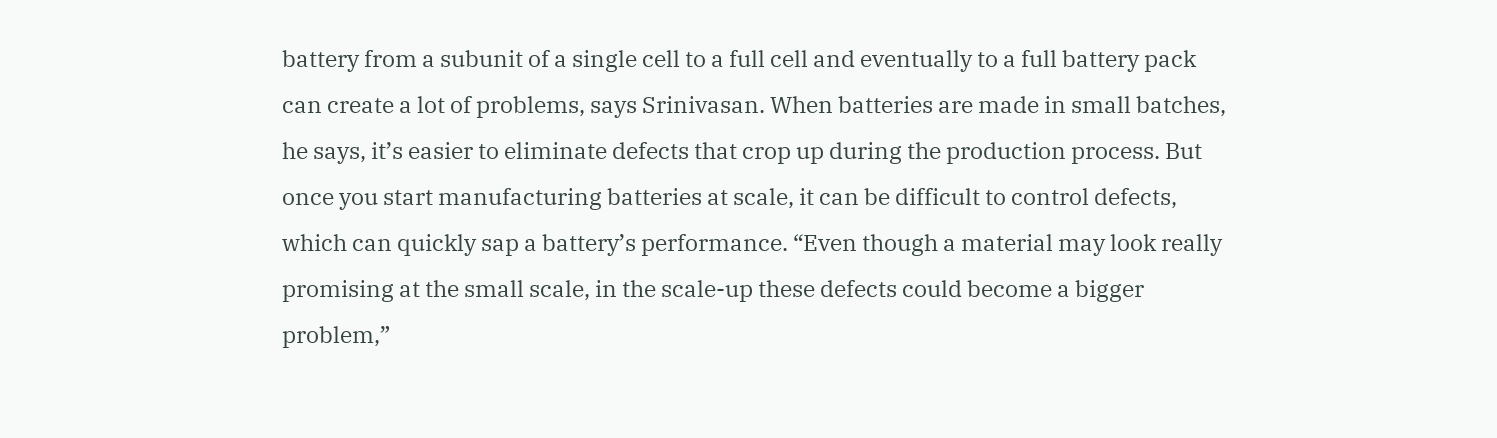battery from a subunit of a single cell to a full cell and eventually to a full battery pack can create a lot of problems, says Srinivasan. When batteries are made in small batches, he says, it’s easier to eliminate defects that crop up during the production process. But once you start manufacturing batteries at scale, it can be difficult to control defects, which can quickly sap a battery’s performance. “Even though a material may look really promising at the small scale, in the scale-up these defects could become a bigger problem,”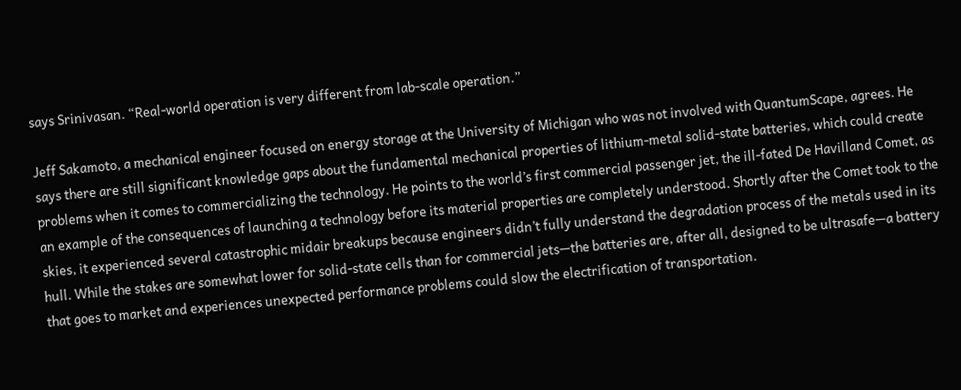says Srinivasan. “Real-world operation is very different from lab-scale operation.”

Jeff Sakamoto, a mechanical engineer focused on energy storage at the University of Michigan who was not involved with QuantumScape, agrees. He says there are still significant knowledge gaps about the fundamental mechanical properties of lithium-metal solid-state batteries, which could create problems when it comes to commercializing the technology. He points to the world’s first commercial passenger jet, the ill-fated De Havilland Comet, as an example of the consequences of launching a technology before its material properties are completely understood. Shortly after the Comet took to the skies, it experienced several catastrophic midair breakups because engineers didn’t fully understand the degradation process of the metals used in its hull. While the stakes are somewhat lower for solid-state cells than for commercial jets—the batteries are, after all, designed to be ultrasafe—a battery that goes to market and experiences unexpected performance problems could slow the electrification of transportation.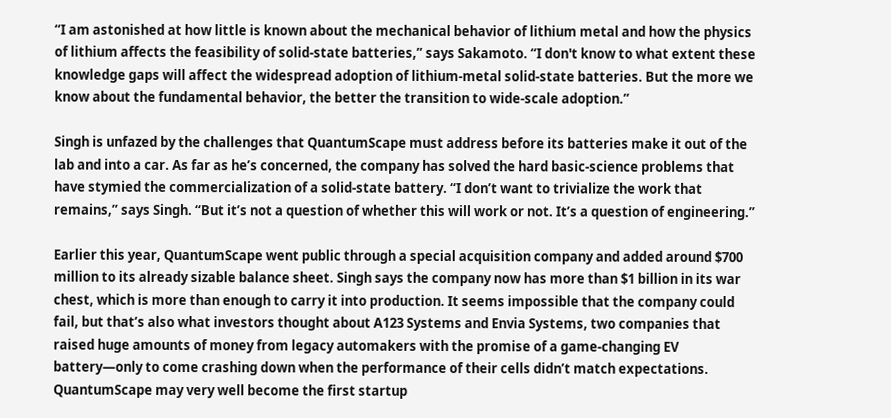“I am astonished at how little is known about the mechanical behavior of lithium metal and how the physics of lithium affects the feasibility of solid-state batteries,” says Sakamoto. “I don't know to what extent these knowledge gaps will affect the widespread adoption of lithium-metal solid-state batteries. But the more we know about the fundamental behavior, the better the transition to wide-scale adoption.”

Singh is unfazed by the challenges that QuantumScape must address before its batteries make it out of the lab and into a car. As far as he’s concerned, the company has solved the hard basic-science problems that have stymied the commercialization of a solid-state battery. “I don’t want to trivialize the work that remains,” says Singh. “But it’s not a question of whether this will work or not. It’s a question of engineering.”

Earlier this year, QuantumScape went public through a special acquisition company and added around $700 million to its already sizable balance sheet. Singh says the company now has more than $1 billion in its war chest, which is more than enough to carry it into production. It seems impossible that the company could fail, but that’s also what investors thought about A123 Systems and Envia Systems, two companies that raised huge amounts of money from legacy automakers with the promise of a game-changing EV battery—only to come crashing down when the performance of their cells didn’t match expectations. QuantumScape may very well become the first startup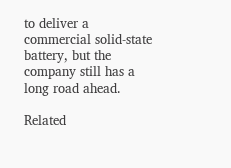to deliver a commercial solid-state battery, but the company still has a long road ahead.

Related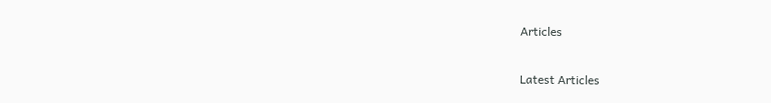Articles

Latest Articles